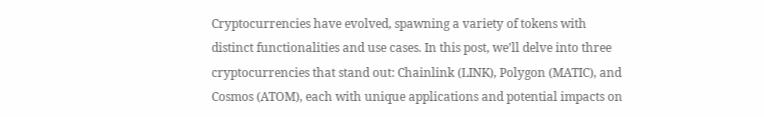Cryptocurrencies have evolved, spawning a variety of tokens with distinct functionalities and use cases. In this post, we’ll delve into three cryptocurrencies that stand out: Chainlink (LINK), Polygon (MATIC), and Cosmos (ATOM), each with unique applications and potential impacts on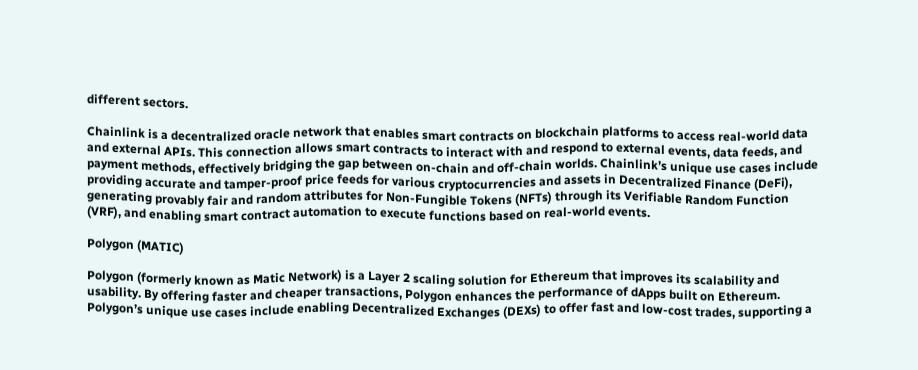different sectors.

Chainlink is a decentralized oracle network that enables smart contracts on blockchain platforms to access real-world data and external APIs. This connection allows smart contracts to interact with and respond to external events, data feeds, and payment methods, effectively bridging the gap between on-chain and off-chain worlds. Chainlink’s unique use cases include providing accurate and tamper-proof price feeds for various cryptocurrencies and assets in Decentralized Finance (DeFi), generating provably fair and random attributes for Non-Fungible Tokens (NFTs) through its Verifiable Random Function (VRF), and enabling smart contract automation to execute functions based on real-world events.

Polygon (MATIC)

Polygon (formerly known as Matic Network) is a Layer 2 scaling solution for Ethereum that improves its scalability and usability. By offering faster and cheaper transactions, Polygon enhances the performance of dApps built on Ethereum. Polygon’s unique use cases include enabling Decentralized Exchanges (DEXs) to offer fast and low-cost trades, supporting a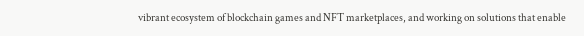vibrant ecosystem of blockchain games and NFT marketplaces, and working on solutions that enable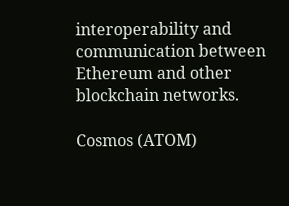interoperability and communication between Ethereum and other blockchain networks.

Cosmos (ATOM)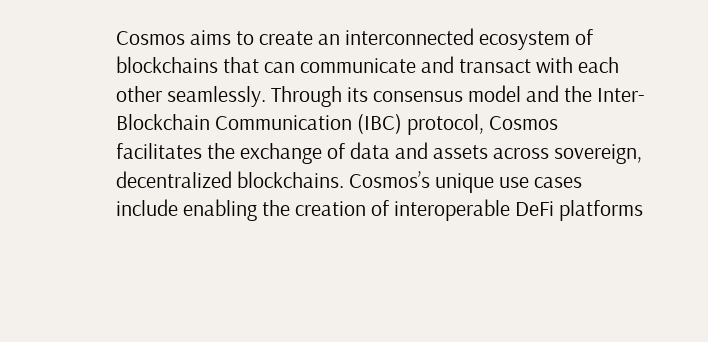Cosmos aims to create an interconnected ecosystem of blockchains that can communicate and transact with each other seamlessly. Through its consensus model and the Inter-Blockchain Communication (IBC) protocol, Cosmos facilitates the exchange of data and assets across sovereign, decentralized blockchains. Cosmos’s unique use cases include enabling the creation of interoperable DeFi platforms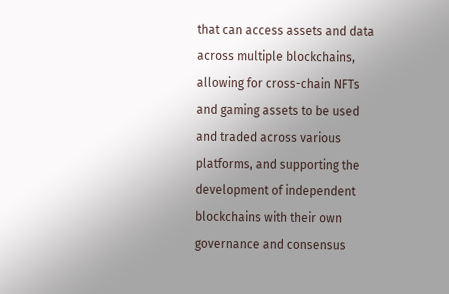that can access assets and data across multiple blockchains, allowing for cross-chain NFTs and gaming assets to be used and traded across various platforms, and supporting the development of independent blockchains with their own governance and consensus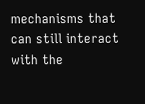mechanisms that can still interact with the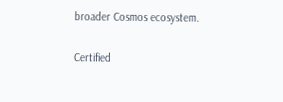broader Cosmos ecosystem.

Certified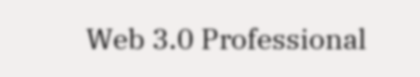Web 3.0 Professional